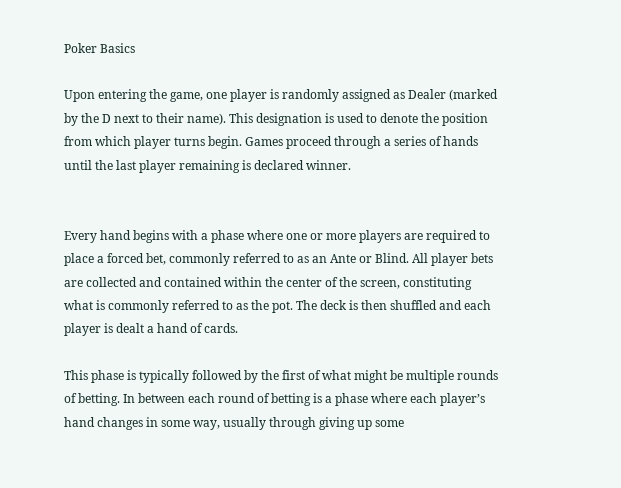Poker Basics

Upon entering the game, one player is randomly assigned as Dealer (marked by the D next to their name). This designation is used to denote the position from which player turns begin. Games proceed through a series of hands until the last player remaining is declared winner.


Every hand begins with a phase where one or more players are required to place a forced bet, commonly referred to as an Ante or Blind. All player bets are collected and contained within the center of the screen, constituting what is commonly referred to as the pot. The deck is then shuffled and each player is dealt a hand of cards.

This phase is typically followed by the first of what might be multiple rounds of betting. In between each round of betting is a phase where each player’s hand changes in some way, usually through giving up some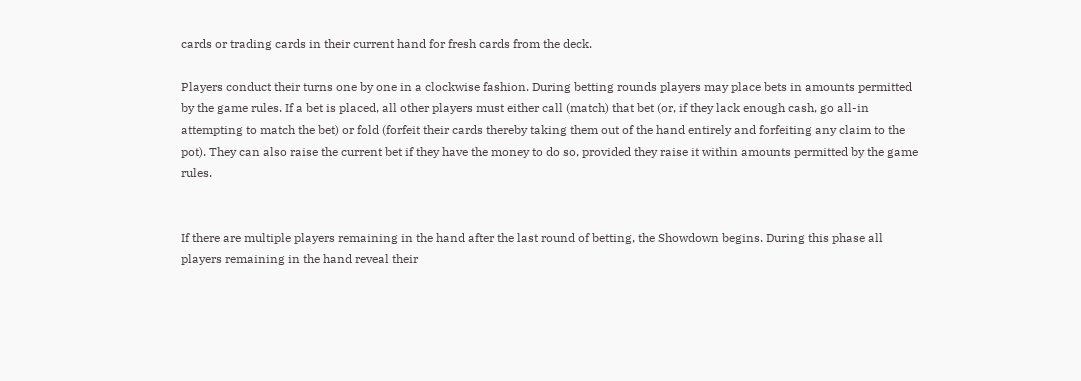cards or trading cards in their current hand for fresh cards from the deck.

Players conduct their turns one by one in a clockwise fashion. During betting rounds players may place bets in amounts permitted by the game rules. If a bet is placed, all other players must either call (match) that bet (or, if they lack enough cash, go all-in attempting to match the bet) or fold (forfeit their cards thereby taking them out of the hand entirely and forfeiting any claim to the pot). They can also raise the current bet if they have the money to do so, provided they raise it within amounts permitted by the game rules.


If there are multiple players remaining in the hand after the last round of betting, the Showdown begins. During this phase all players remaining in the hand reveal their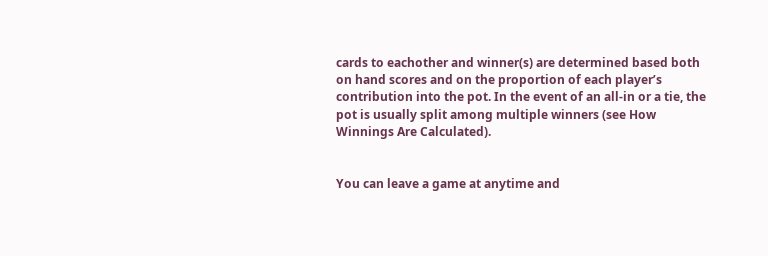cards to eachother and winner(s) are determined based both on hand scores and on the proportion of each player’s contribution into the pot. In the event of an all-in or a tie, the pot is usually split among multiple winners (see How Winnings Are Calculated).


You can leave a game at anytime and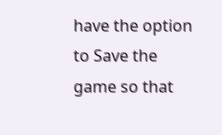have the option to Save the game so that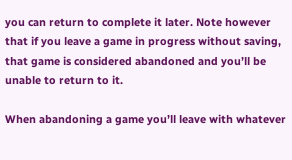you can return to complete it later. Note however that if you leave a game in progress without saving, that game is considered abandoned and you’ll be unable to return to it.

When abandoning a game you’ll leave with whatever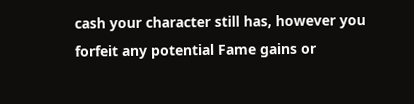cash your character still has, however you forfeit any potential Fame gains or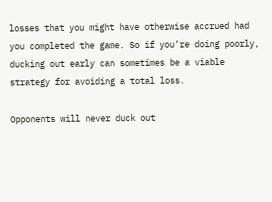losses that you might have otherwise accrued had you completed the game. So if you’re doing poorly, ducking out early can sometimes be a viable strategy for avoiding a total loss.

Opponents will never duck out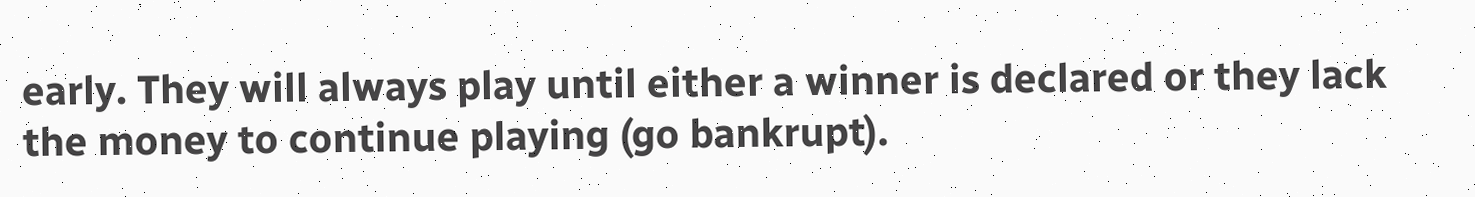early. They will always play until either a winner is declared or they lack the money to continue playing (go bankrupt).